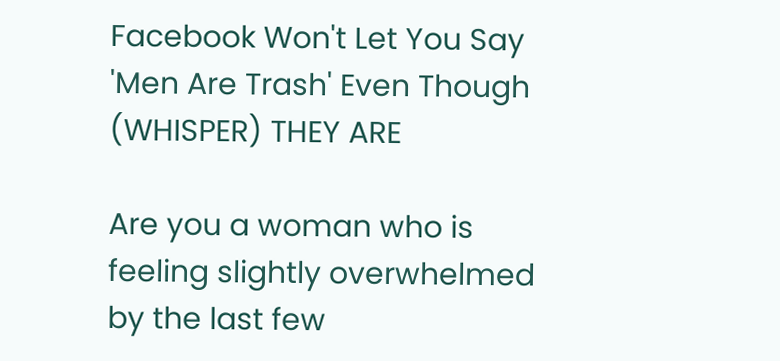Facebook Won't Let You Say 'Men Are Trash' Even Though (WHISPER) THEY ARE

Are you a woman who is feeling slightly overwhelmed by the last few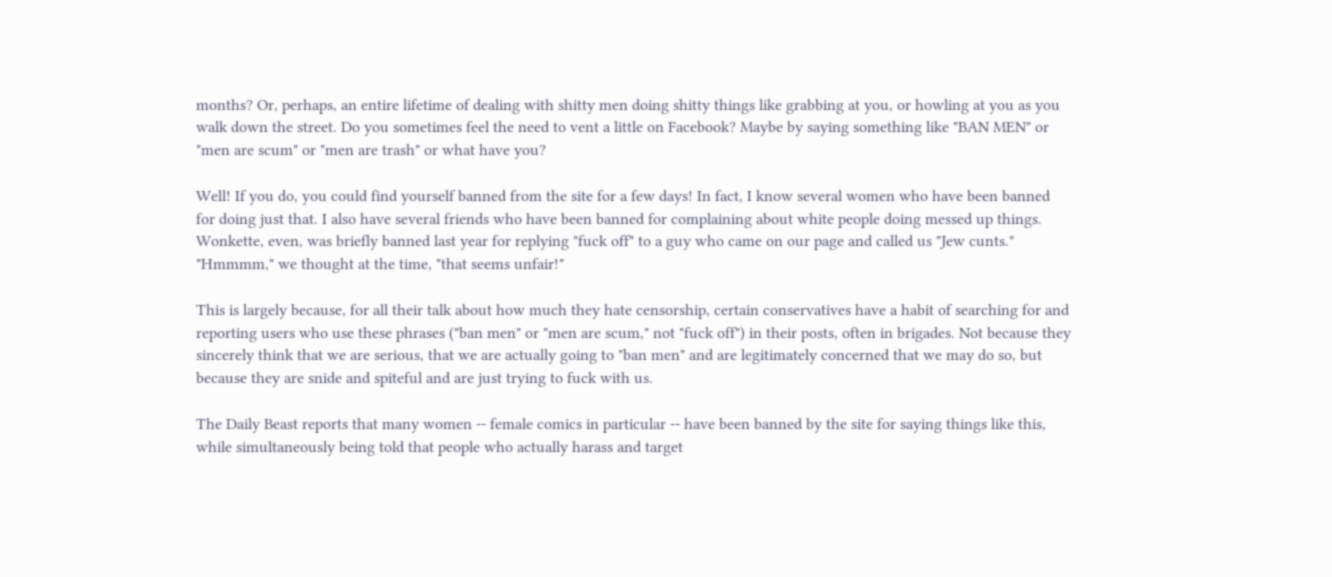months? Or, perhaps, an entire lifetime of dealing with shitty men doing shitty things like grabbing at you, or howling at you as you walk down the street. Do you sometimes feel the need to vent a little on Facebook? Maybe by saying something like "BAN MEN" or "men are scum" or "men are trash" or what have you?

Well! If you do, you could find yourself banned from the site for a few days! In fact, I know several women who have been banned for doing just that. I also have several friends who have been banned for complaining about white people doing messed up things. Wonkette, even, was briefly banned last year for replying "fuck off" to a guy who came on our page and called us "Jew cunts." "Hmmmm," we thought at the time, "that seems unfair!"

This is largely because, for all their talk about how much they hate censorship, certain conservatives have a habit of searching for and reporting users who use these phrases ("ban men" or "men are scum," not "fuck off") in their posts, often in brigades. Not because they sincerely think that we are serious, that we are actually going to "ban men" and are legitimately concerned that we may do so, but because they are snide and spiteful and are just trying to fuck with us.

The Daily Beast reports that many women -- female comics in particular -- have been banned by the site for saying things like this, while simultaneously being told that people who actually harass and target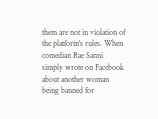them are not in violation of the platform's rules. When comedian Rae Sanni simply wrote on Facebook about another woman being banned for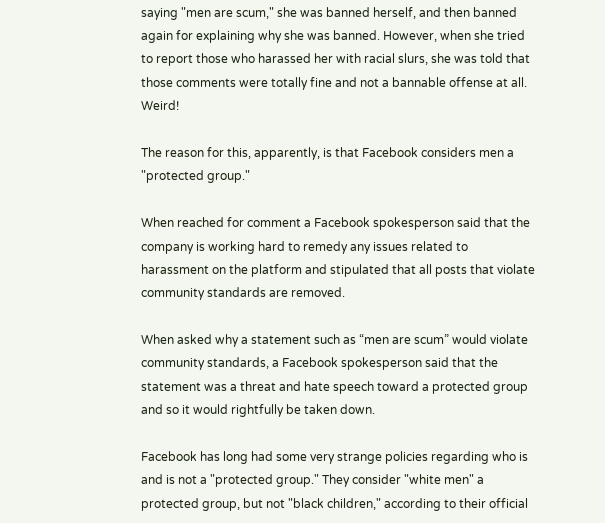saying "men are scum," she was banned herself, and then banned again for explaining why she was banned. However, when she tried to report those who harassed her with racial slurs, she was told that those comments were totally fine and not a bannable offense at all. Weird!

The reason for this, apparently, is that Facebook considers men a "protected group."

When reached for comment a Facebook spokesperson said that the company is working hard to remedy any issues related to harassment on the platform and stipulated that all posts that violate community standards are removed.

When asked why a statement such as “men are scum” would violate community standards, a Facebook spokesperson said that the statement was a threat and hate speech toward a protected group and so it would rightfully be taken down.

Facebook has long had some very strange policies regarding who is and is not a "protected group." They consider "white men" a protected group, but not "black children," according to their official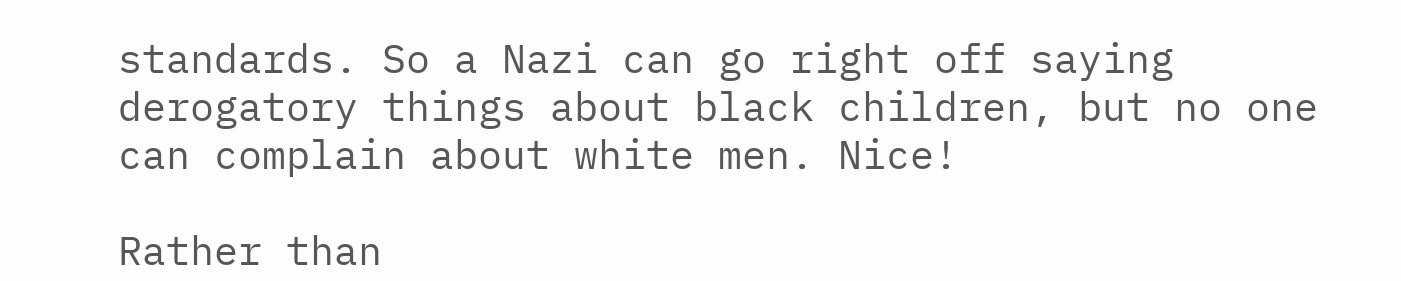standards. So a Nazi can go right off saying derogatory things about black children, but no one can complain about white men. Nice!

Rather than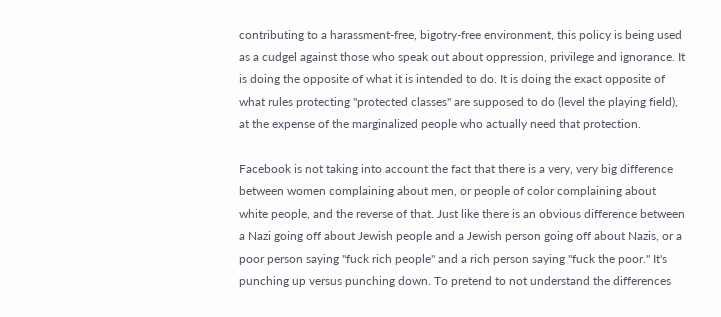contributing to a harassment-free, bigotry-free environment, this policy is being used as a cudgel against those who speak out about oppression, privilege and ignorance. It is doing the opposite of what it is intended to do. It is doing the exact opposite of what rules protecting "protected classes" are supposed to do (level the playing field), at the expense of the marginalized people who actually need that protection.

Facebook is not taking into account the fact that there is a very, very big difference between women complaining about men, or people of color complaining about white people, and the reverse of that. Just like there is an obvious difference between a Nazi going off about Jewish people and a Jewish person going off about Nazis, or a poor person saying "fuck rich people" and a rich person saying "fuck the poor." It's punching up versus punching down. To pretend to not understand the differences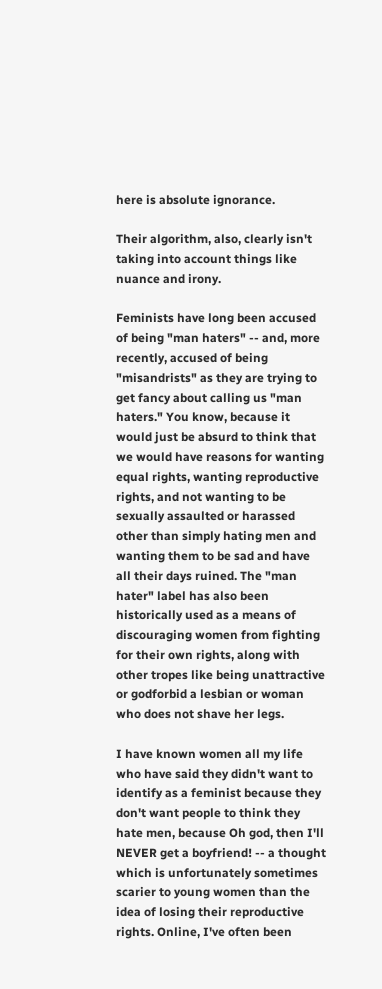here is absolute ignorance.

Their algorithm, also, clearly isn't taking into account things like nuance and irony.

Feminists have long been accused of being "man haters" -- and, more recently, accused of being "misandrists" as they are trying to get fancy about calling us "man haters." You know, because it would just be absurd to think that we would have reasons for wanting equal rights, wanting reproductive rights, and not wanting to be sexually assaulted or harassed other than simply hating men and wanting them to be sad and have all their days ruined. The "man hater" label has also been historically used as a means of discouraging women from fighting for their own rights, along with other tropes like being unattractive or godforbid a lesbian or woman who does not shave her legs.

I have known women all my life who have said they didn't want to identify as a feminist because they don't want people to think they hate men, because Oh god, then I'll NEVER get a boyfriend! -- a thought which is unfortunately sometimes scarier to young women than the idea of losing their reproductive rights. Online, I've often been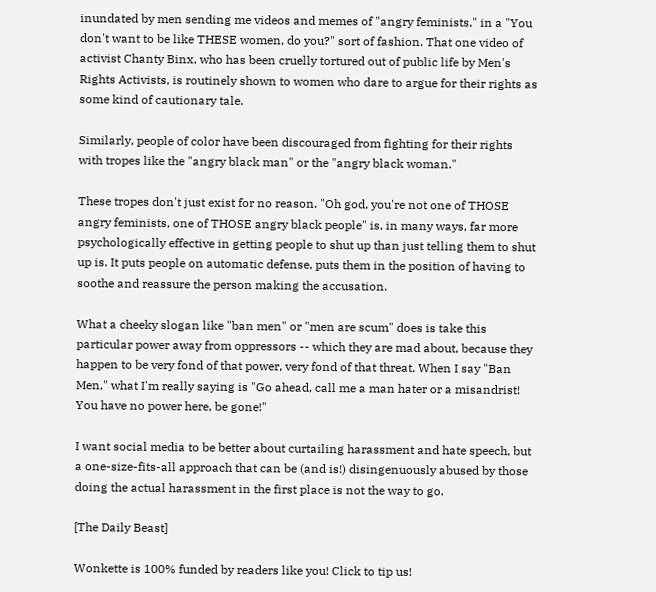inundated by men sending me videos and memes of "angry feminists," in a "You don't want to be like THESE women, do you?" sort of fashion. That one video of activist Chanty Binx, who has been cruelly tortured out of public life by Men's Rights Activists, is routinely shown to women who dare to argue for their rights as some kind of cautionary tale.

Similarly, people of color have been discouraged from fighting for their rights with tropes like the "angry black man" or the "angry black woman."

These tropes don't just exist for no reason. "Oh god, you're not one of THOSE angry feminists, one of THOSE angry black people" is, in many ways, far more psychologically effective in getting people to shut up than just telling them to shut up is. It puts people on automatic defense, puts them in the position of having to soothe and reassure the person making the accusation.

What a cheeky slogan like "ban men" or "men are scum" does is take this particular power away from oppressors -- which they are mad about, because they happen to be very fond of that power, very fond of that threat. When I say "Ban Men," what I'm really saying is "Go ahead, call me a man hater or a misandrist! You have no power here, be gone!"

I want social media to be better about curtailing harassment and hate speech, but a one-size-fits-all approach that can be (and is!) disingenuously abused by those doing the actual harassment in the first place is not the way to go.

[The Daily Beast]

Wonkette is 100% funded by readers like you! Click to tip us!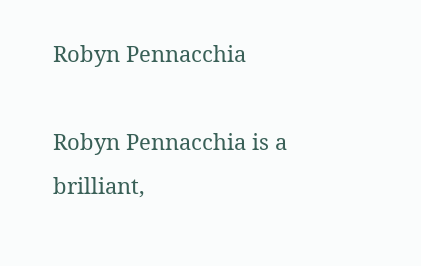Robyn Pennacchia

Robyn Pennacchia is a brilliant,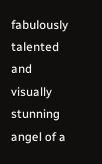fabulously talented and visually stunning angel of a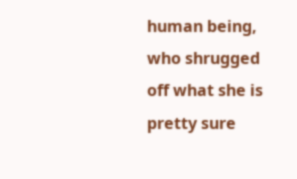human being, who shrugged off what she is pretty sure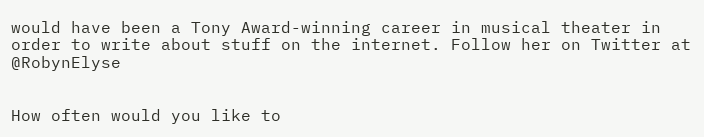would have been a Tony Award-winning career in musical theater in order to write about stuff on the internet. Follow her on Twitter at @RobynElyse


How often would you like to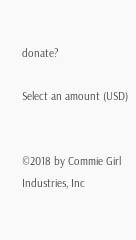donate?

Select an amount (USD)


©2018 by Commie Girl Industries, Inc